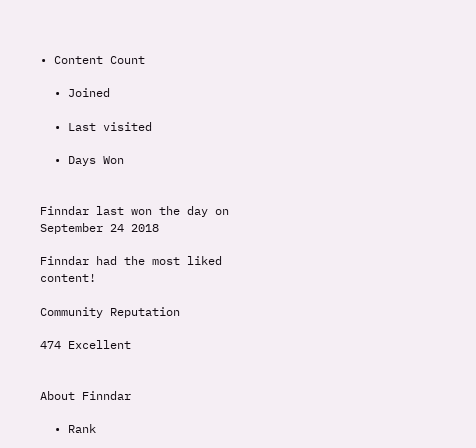• Content Count

  • Joined

  • Last visited

  • Days Won


Finndar last won the day on September 24 2018

Finndar had the most liked content!

Community Reputation

474 Excellent


About Finndar

  • Rank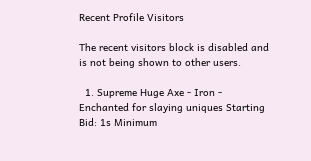Recent Profile Visitors

The recent visitors block is disabled and is not being shown to other users.

  1. Supreme Huge Axe - Iron - Enchanted for slaying uniques Starting Bid: 1s Minimum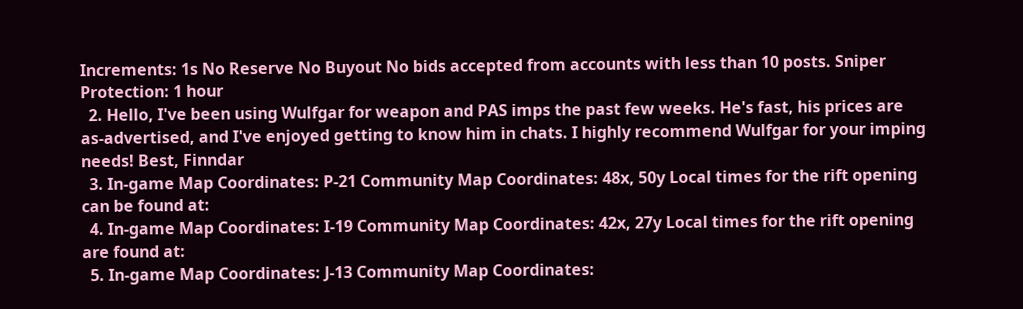Increments: 1s No Reserve No Buyout No bids accepted from accounts with less than 10 posts. Sniper Protection: 1 hour
  2. Hello, I've been using Wulfgar for weapon and PAS imps the past few weeks. He's fast, his prices are as-advertised, and I've enjoyed getting to know him in chats. I highly recommend Wulfgar for your imping needs! Best, Finndar
  3. In-game Map Coordinates: P-21 Community Map Coordinates: 48x, 50y Local times for the rift opening can be found at:
  4. In-game Map Coordinates: I-19 Community Map Coordinates: 42x, 27y Local times for the rift opening are found at:
  5. In-game Map Coordinates: J-13 Community Map Coordinates: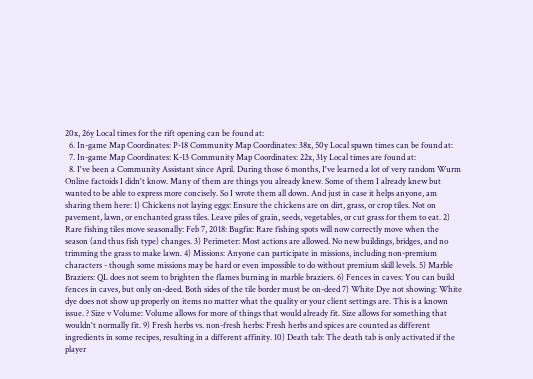20x, 26y Local times for the rift opening can be found at:
  6. In-game Map Coordinates: P-18 Community Map Coordinates: 38x, 50y Local spawn times can be found at:
  7. In-game Map Coordinates: K-13 Community Map Coordinates: 22x, 31y Local times are found at:
  8. I've been a Community Assistant since April. During those 6 months, I've learned a lot of very random Wurm Online factoids I didn't know. Many of them are things you already knew. Some of them I already knew but wanted to be able to express more concisely. So I wrote them all down. And just in case it helps anyone, am sharing them here: 1) Chickens not laying eggs: Ensure the chickens are on dirt, grass, or crop tiles. Not on pavement, lawn, or enchanted grass tiles. Leave piles of grain, seeds, vegetables, or cut grass for them to eat. 2) Rare fishing tiles move seasonally: Feb 7, 2018: Bugfix: Rare fishing spots will now correctly move when the season (and thus fish type) changes. 3) Perimeter: Most actions are allowed. No new buildings, bridges, and no trimming the grass to make lawn. 4) Missions: Anyone can participate in missions, including non-premium characters - though some missions may be hard or even impossible to do without premium skill levels. 5) Marble Braziers: QL does not seem to brighten the flames burning in marble braziers. 6) Fences in caves: You can build fences in caves, but only on-deed. Both sides of the tile border must be on-deed 7) White Dye not showing: White dye does not show up properly on items no matter what the quality or your client settings are. This is a known issue. ? Size v Volume: Volume allows for more of things that would already fit. Size allows for something that wouldn't normally fit. 9) Fresh herbs vs. non-fresh herbs: Fresh herbs and spices are counted as different ingredients in some recipes, resulting in a different affinity. 10) Death tab: The death tab is only activated if the player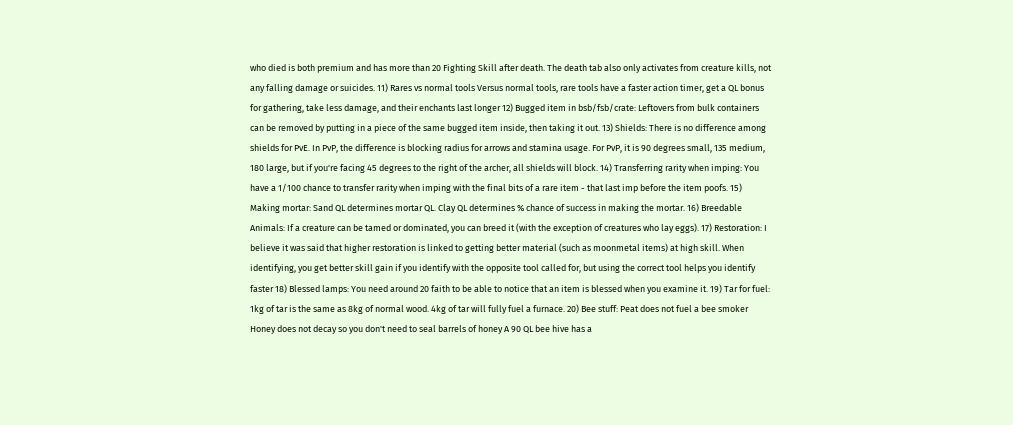who died is both premium and has more than 20 Fighting Skill after death. The death tab also only activates from creature kills, not any falling damage or suicides. 11) Rares vs normal tools Versus normal tools, rare tools have a faster action timer, get a QL bonus for gathering, take less damage, and their enchants last longer 12) Bugged item in bsb/fsb/crate: Leftovers from bulk containers can be removed by putting in a piece of the same bugged item inside, then taking it out. 13) Shields: There is no difference among shields for PvE. In PvP, the difference is blocking radius for arrows and stamina usage. For PvP, it is 90 degrees small, 135 medium, 180 large, but if you're facing 45 degrees to the right of the archer, all shields will block. 14) Transferring rarity when imping: You have a 1/100 chance to transfer rarity when imping with the final bits of a rare item - that last imp before the item poofs. 15) Making mortar: Sand QL determines mortar QL. Clay QL determines % chance of success in making the mortar. 16) Breedable Animals: If a creature can be tamed or dominated, you can breed it (with the exception of creatures who lay eggs). 17) Restoration: I believe it was said that higher restoration is linked to getting better material (such as moonmetal items) at high skill. When identifying, you get better skill gain if you identify with the opposite tool called for, but using the correct tool helps you identify faster 18) Blessed lamps: You need around 20 faith to be able to notice that an item is blessed when you examine it. 19) Tar for fuel: 1kg of tar is the same as 8kg of normal wood. 4kg of tar will fully fuel a furnace. 20) Bee stuff: Peat does not fuel a bee smoker Honey does not decay so you don't need to seal barrels of honey A 90 QL bee hive has a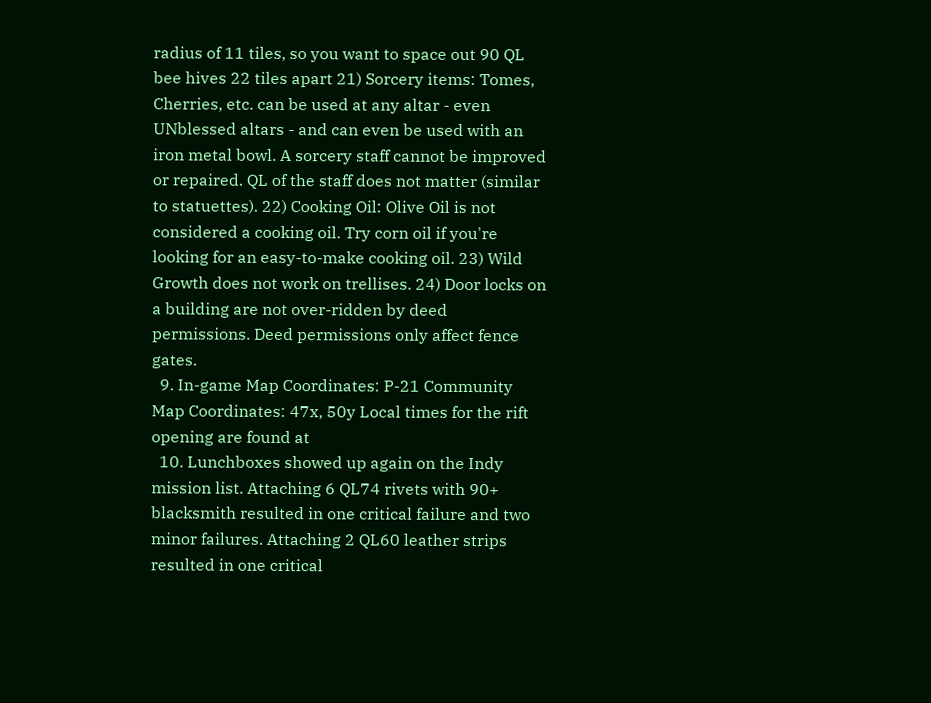radius of 11 tiles, so you want to space out 90 QL bee hives 22 tiles apart 21) Sorcery items: Tomes, Cherries, etc. can be used at any altar - even UNblessed altars - and can even be used with an iron metal bowl. A sorcery staff cannot be improved or repaired. QL of the staff does not matter (similar to statuettes). 22) Cooking Oil: Olive Oil is not considered a cooking oil. Try corn oil if you're looking for an easy-to-make cooking oil. 23) Wild Growth does not work on trellises. 24) Door locks on a building are not over-ridden by deed permissions. Deed permissions only affect fence gates.
  9. In-game Map Coordinates: P-21 Community Map Coordinates: 47x, 50y Local times for the rift opening are found at
  10. Lunchboxes showed up again on the Indy mission list. Attaching 6 QL74 rivets with 90+ blacksmith resulted in one critical failure and two minor failures. Attaching 2 QL60 leather strips resulted in one critical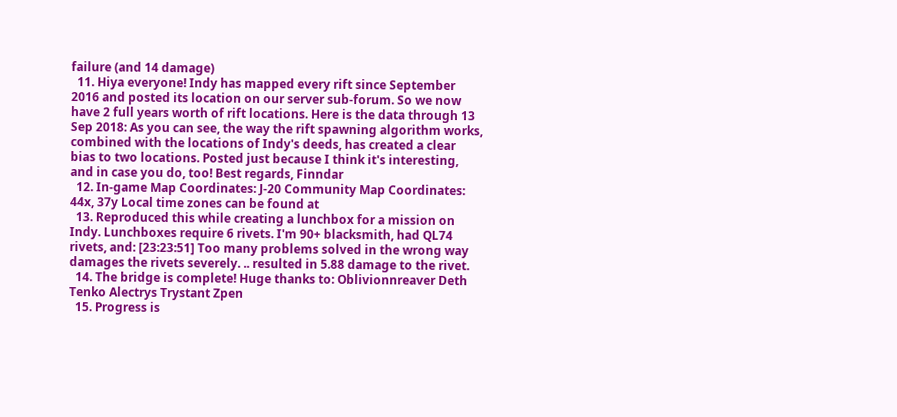failure (and 14 damage)
  11. Hiya everyone! Indy has mapped every rift since September 2016 and posted its location on our server sub-forum. So we now have 2 full years worth of rift locations. Here is the data through 13 Sep 2018: As you can see, the way the rift spawning algorithm works, combined with the locations of Indy's deeds, has created a clear bias to two locations. Posted just because I think it's interesting, and in case you do, too! Best regards, Finndar
  12. In-game Map Coordinates: J-20 Community Map Coordinates: 44x, 37y Local time zones can be found at
  13. Reproduced this while creating a lunchbox for a mission on Indy. Lunchboxes require 6 rivets. I'm 90+ blacksmith, had QL74 rivets, and: [23:23:51] Too many problems solved in the wrong way damages the rivets severely. .. resulted in 5.88 damage to the rivet.
  14. The bridge is complete! Huge thanks to: Oblivionnreaver Deth Tenko Alectrys Trystant Zpen
  15. Progress is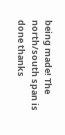being made! The north/south span is done thanks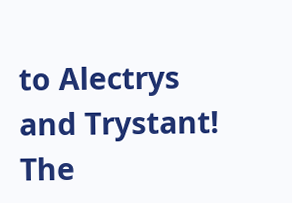to Alectrys and Trystant! The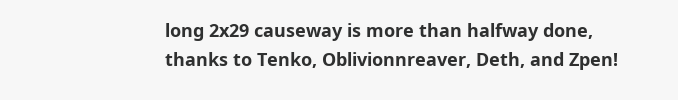long 2x29 causeway is more than halfway done, thanks to Tenko, Oblivionnreaver, Deth, and Zpen!